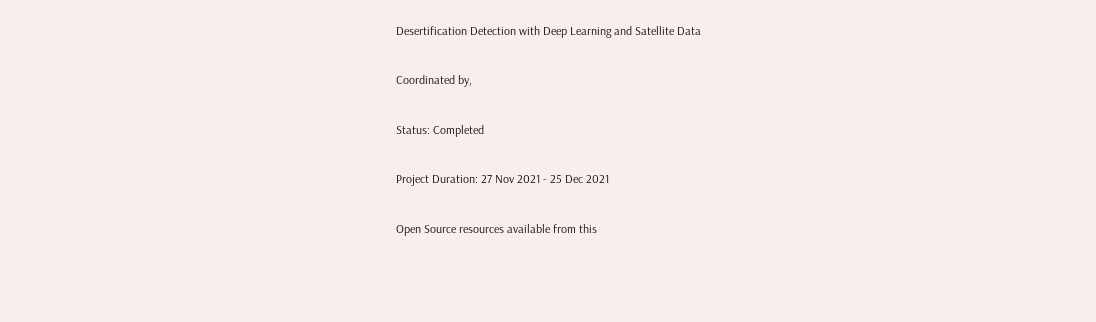Desertification Detection with Deep Learning and Satellite Data

Coordinated by,

Status: Completed

Project Duration: 27 Nov 2021 - 25 Dec 2021

Open Source resources available from this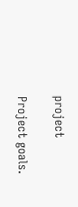project

Project goals.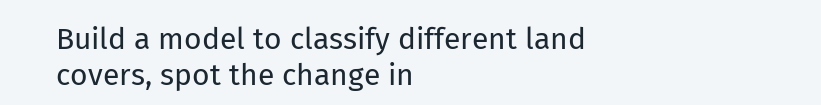Build a model to classify different land covers, spot the change in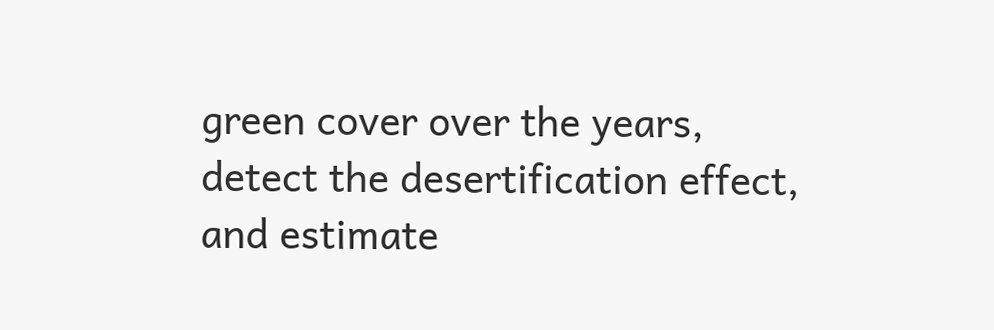green cover over the years, detect the desertification effect, and estimate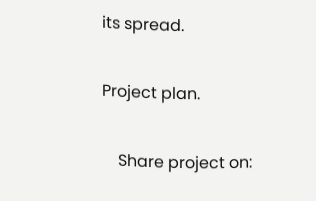its spread.

Project plan.

    Share project on: